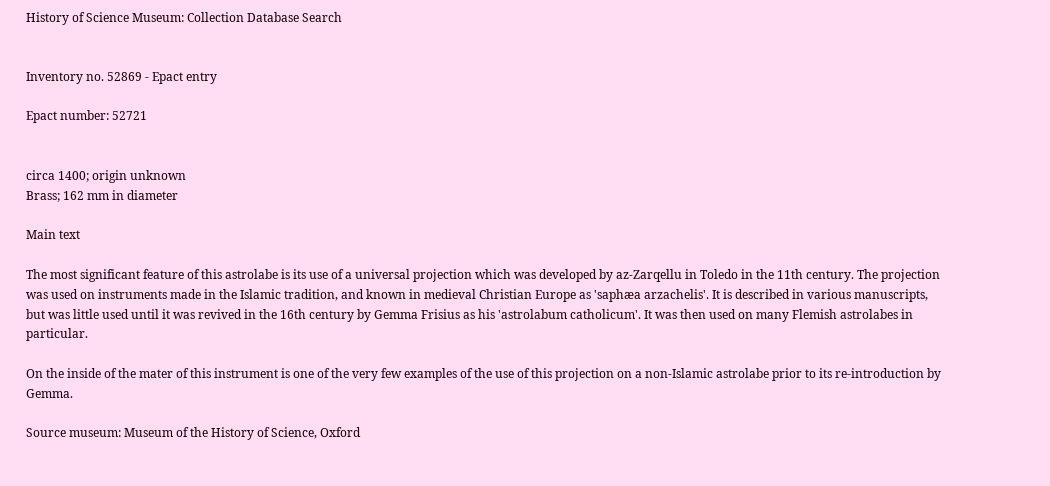History of Science Museum: Collection Database Search


Inventory no. 52869 - Epact entry

Epact number: 52721


circa 1400; origin unknown
Brass; 162 mm in diameter

Main text

The most significant feature of this astrolabe is its use of a universal projection which was developed by az-Zarqellu in Toledo in the 11th century. The projection was used on instruments made in the Islamic tradition, and known in medieval Christian Europe as 'saphæa arzachelis'. It is described in various manuscripts, but was little used until it was revived in the 16th century by Gemma Frisius as his 'astrolabum catholicum'. It was then used on many Flemish astrolabes in particular.

On the inside of the mater of this instrument is one of the very few examples of the use of this projection on a non-Islamic astrolabe prior to its re-introduction by Gemma.

Source museum: Museum of the History of Science, Oxford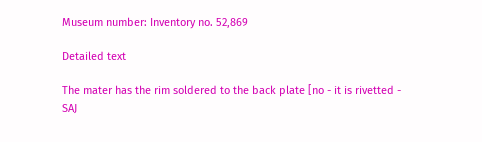Museum number: Inventory no. 52,869

Detailed text

The mater has the rim soldered to the back plate [no - it is rivetted - SAJ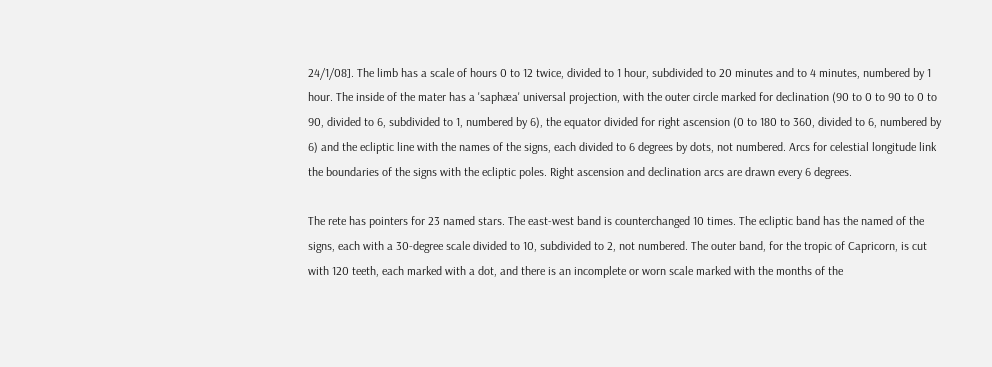24/1/08]. The limb has a scale of hours 0 to 12 twice, divided to 1 hour, subdivided to 20 minutes and to 4 minutes, numbered by 1 hour. The inside of the mater has a 'saphæa' universal projection, with the outer circle marked for declination (90 to 0 to 90 to 0 to 90, divided to 6, subdivided to 1, numbered by 6), the equator divided for right ascension (0 to 180 to 360, divided to 6, numbered by 6) and the ecliptic line with the names of the signs, each divided to 6 degrees by dots, not numbered. Arcs for celestial longitude link the boundaries of the signs with the ecliptic poles. Right ascension and declination arcs are drawn every 6 degrees.

The rete has pointers for 23 named stars. The east-west band is counterchanged 10 times. The ecliptic band has the named of the signs, each with a 30-degree scale divided to 10, subdivided to 2, not numbered. The outer band, for the tropic of Capricorn, is cut with 120 teeth, each marked with a dot, and there is an incomplete or worn scale marked with the months of the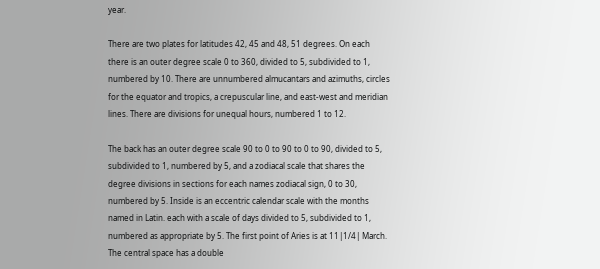year.

There are two plates for latitudes 42, 45 and 48, 51 degrees. On each there is an outer degree scale 0 to 360, divided to 5, subdivided to 1, numbered by 10. There are unnumbered almucantars and azimuths, circles for the equator and tropics, a crepuscular line, and east-west and meridian lines. There are divisions for unequal hours, numbered 1 to 12.

The back has an outer degree scale 90 to 0 to 90 to 0 to 90, divided to 5, subdivided to 1, numbered by 5, and a zodiacal scale that shares the degree divisions in sections for each names zodiacal sign, 0 to 30, numbered by 5. Inside is an eccentric calendar scale with the months named in Latin. each with a scale of days divided to 5, subdivided to 1, numbered as appropriate by 5. The first point of Aries is at 11|1/4| March. The central space has a double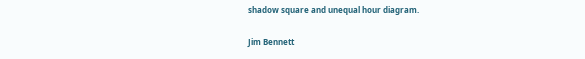shadow square and unequal hour diagram.

Jim Bennett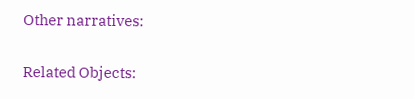Other narratives:

Related Objects: